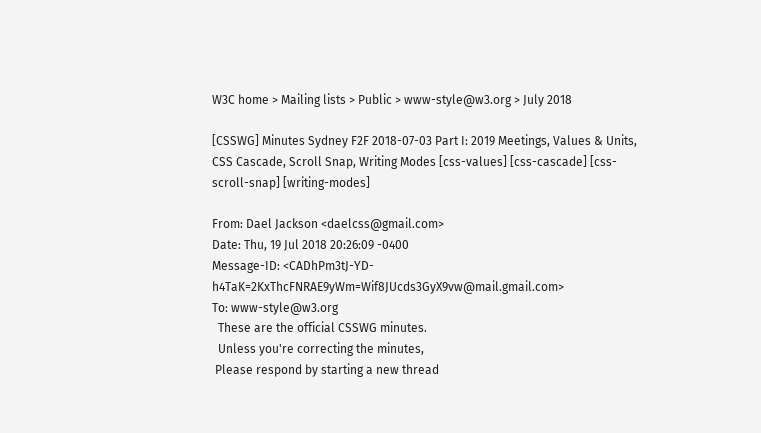W3C home > Mailing lists > Public > www-style@w3.org > July 2018

[CSSWG] Minutes Sydney F2F 2018-07-03 Part I: 2019 Meetings, Values & Units, CSS Cascade, Scroll Snap, Writing Modes [css-values] [css-cascade] [css-scroll-snap] [writing-modes]

From: Dael Jackson <daelcss@gmail.com>
Date: Thu, 19 Jul 2018 20:26:09 -0400
Message-ID: <CADhPm3tJ-YD-h4TaK=2KxThcFNRAE9yWm=Wif8JUcds3GyX9vw@mail.gmail.com>
To: www-style@w3.org
  These are the official CSSWG minutes.
  Unless you're correcting the minutes,
 Please respond by starting a new thread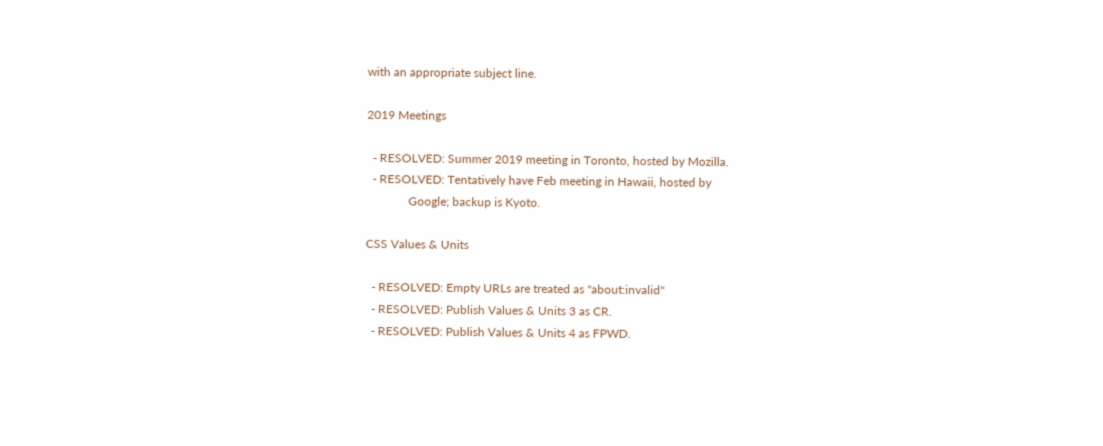with an appropriate subject line.

2019 Meetings

  - RESOLVED: Summer 2019 meeting in Toronto, hosted by Mozilla.
  - RESOLVED: Tentatively have Feb meeting in Hawaii, hosted by
              Google; backup is Kyoto.

CSS Values & Units

  - RESOLVED: Empty URLs are treated as "about:invalid"
  - RESOLVED: Publish Values & Units 3 as CR.
  - RESOLVED: Publish Values & Units 4 as FPWD.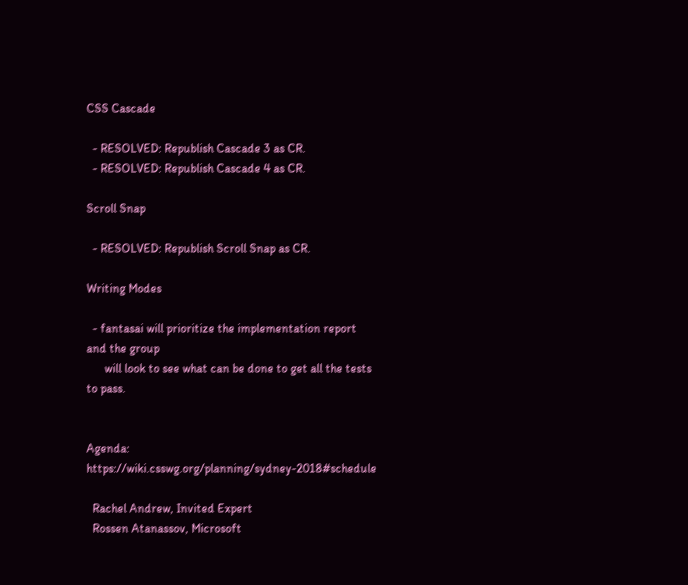CSS Cascade

  - RESOLVED: Republish Cascade 3 as CR.
  - RESOLVED: Republish Cascade 4 as CR.

Scroll Snap

  - RESOLVED: Republish Scroll Snap as CR.

Writing Modes

  - fantasai will prioritize the implementation report and the group
      will look to see what can be done to get all the tests to pass.


Agenda: https://wiki.csswg.org/planning/sydney-2018#schedule

  Rachel Andrew, Invited Expert
  Rossen Atanassov, Microsoft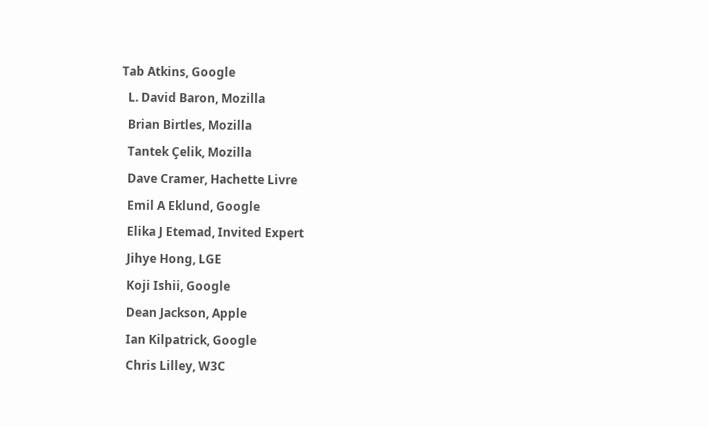Tab Atkins, Google
  L. David Baron, Mozilla
  Brian Birtles, Mozilla
  Tantek Çelik, Mozilla
  Dave Cramer, Hachette Livre
  Emil A Eklund, Google
  Elika J Etemad, Invited Expert
  Jihye Hong, LGE
  Koji Ishii, Google
  Dean Jackson, Apple
  Ian Kilpatrick, Google
  Chris Lilley, W3C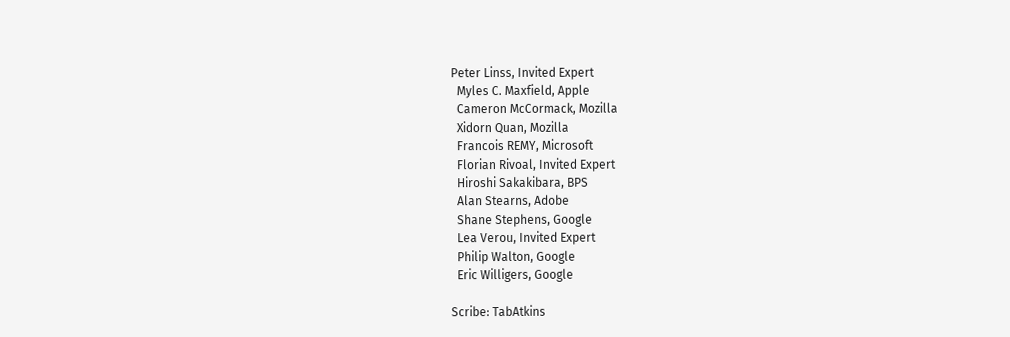Peter Linss, Invited Expert
  Myles C. Maxfield, Apple
  Cameron McCormack, Mozilla
  Xidorn Quan, Mozilla
  Francois REMY, Microsoft
  Florian Rivoal, Invited Expert
  Hiroshi Sakakibara, BPS
  Alan Stearns, Adobe
  Shane Stephens, Google
  Lea Verou, Invited Expert
  Philip Walton, Google
  Eric Willigers, Google

Scribe: TabAtkins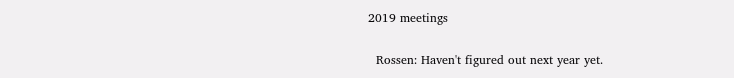2019 meetings

  Rossen: Haven't figured out next year yet.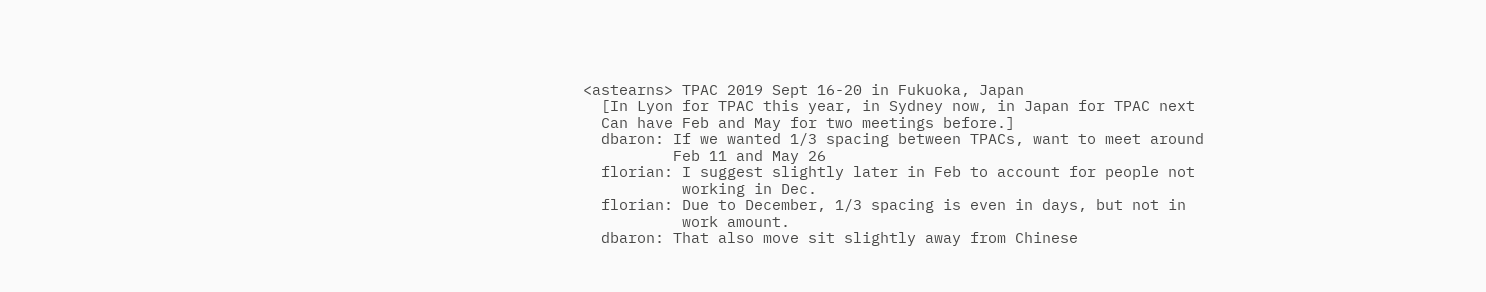<astearns> TPAC 2019 Sept 16-20 in Fukuoka, Japan
  [In Lyon for TPAC this year, in Sydney now, in Japan for TPAC next
  Can have Feb and May for two meetings before.]
  dbaron: If we wanted 1/3 spacing between TPACs, want to meet around
          Feb 11 and May 26
  florian: I suggest slightly later in Feb to account for people not
           working in Dec.
  florian: Due to December, 1/3 spacing is even in days, but not in
           work amount.
  dbaron: That also move sit slightly away from Chinese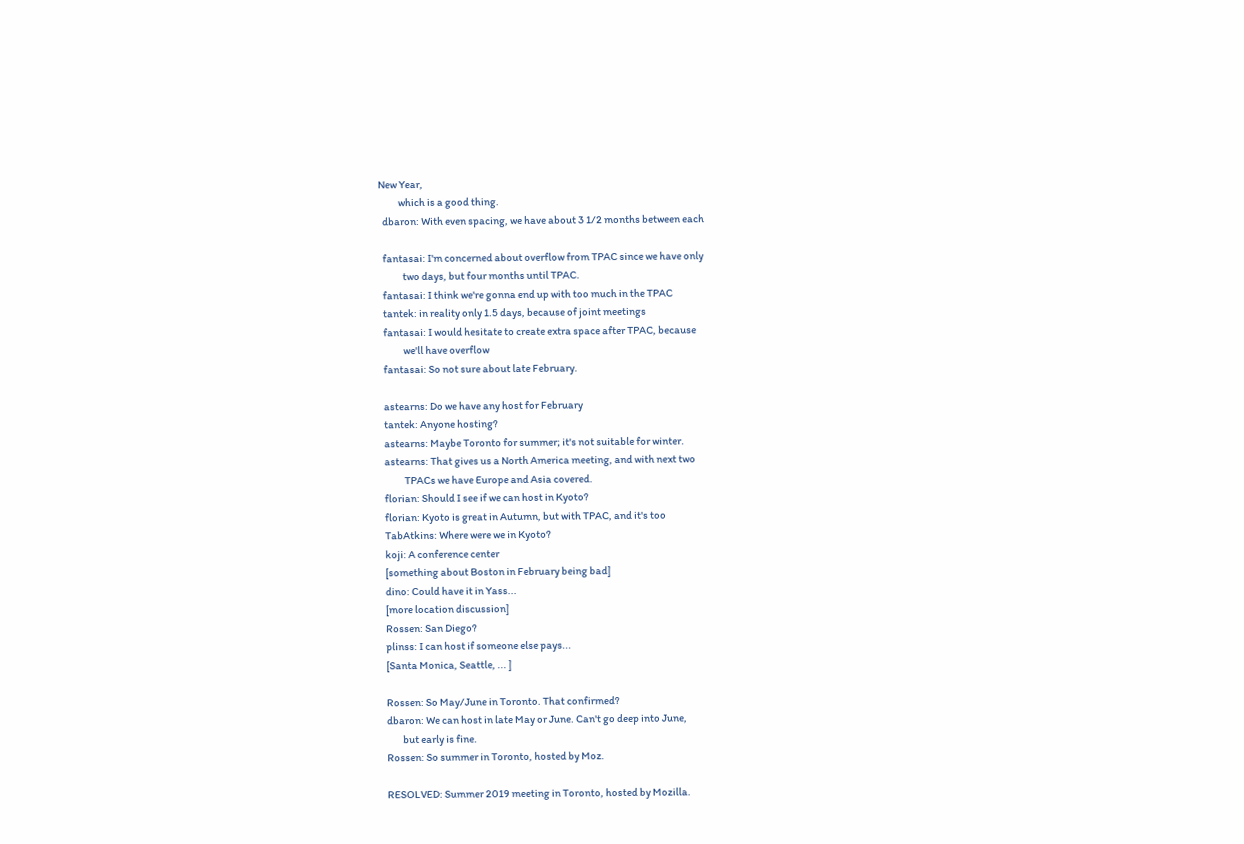New Year,
          which is a good thing.
  dbaron: With even spacing, we have about 3 1/2 months between each

  fantasai: I'm concerned about overflow from TPAC since we have only
            two days, but four months until TPAC.
  fantasai: I think we're gonna end up with too much in the TPAC
  tantek: in reality only 1.5 days, because of joint meetings
  fantasai: I would hesitate to create extra space after TPAC, because
            we'll have overflow
  fantasai: So not sure about late February.

  astearns: Do we have any host for February
  tantek: Anyone hosting?
  astearns: Maybe Toronto for summer; it's not suitable for winter.
  astearns: That gives us a North America meeting, and with next two
            TPACs we have Europe and Asia covered.
  florian: Should I see if we can host in Kyoto?
  florian: Kyoto is great in Autumn, but with TPAC, and it's too
  TabAtkins: Where were we in Kyoto?
  koji: A conference center
  [something about Boston in February being bad]
  dino: Could have it in Yass...
  [more location discussion]
  Rossen: San Diego?
  plinss: I can host if someone else pays...
  [Santa Monica, Seattle, ... ]

  Rossen: So May/June in Toronto. That confirmed?
  dbaron: We can host in late May or June. Can't go deep into June,
          but early is fine.
  Rossen: So summer in Toronto, hosted by Moz.

  RESOLVED: Summer 2019 meeting in Toronto, hosted by Mozilla.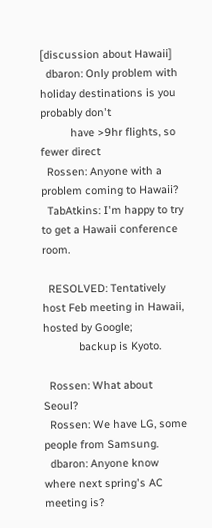[discussion about Hawaii]
  dbaron: Only problem with holiday destinations is you probably don't
          have >9hr flights, so fewer direct
  Rossen: Anyone with a problem coming to Hawaii?
  TabAtkins: I'm happy to try to get a Hawaii conference room.

  RESOLVED: Tentatively host Feb meeting in Hawaii, hosted by Google;
            backup is Kyoto.

  Rossen: What about Seoul?
  Rossen: We have LG, some people from Samsung.
  dbaron: Anyone know where next spring's AC meeting is?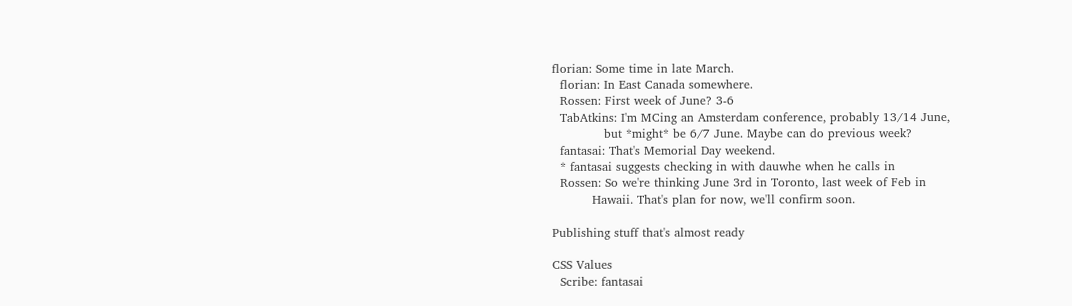florian: Some time in late March.
  florian: In East Canada somewhere.
  Rossen: First week of June? 3-6
  TabAtkins: I'm MCing an Amsterdam conference, probably 13/14 June,
             but *might* be 6/7 June. Maybe can do previous week?
  fantasai: That's Memorial Day weekend.
  * fantasai suggests checking in with dauwhe when he calls in
  Rossen: So we're thinking June 3rd in Toronto, last week of Feb in
          Hawaii. That's plan for now, we'll confirm soon.

Publishing stuff that's almost ready

CSS Values
  Scribe: fantasai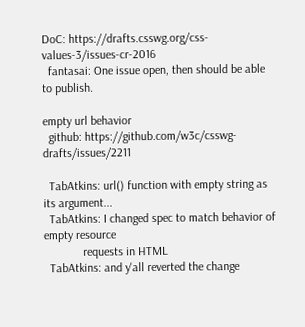DoC: https://drafts.csswg.org/css-values-3/issues-cr-2016
  fantasai: One issue open, then should be able to publish.

empty url behavior
  github: https://github.com/w3c/csswg-drafts/issues/2211

  TabAtkins: url() function with empty string as its argument...
  TabAtkins: I changed spec to match behavior of empty resource
             requests in HTML
  TabAtkins: and y'all reverted the change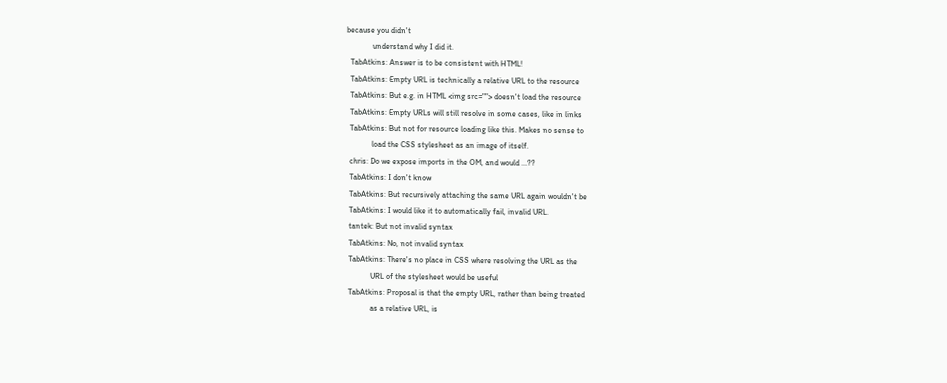because you didn't
             understand why I did it.
  TabAtkins: Answer is to be consistent with HTML!
  TabAtkins: Empty URL is technically a relative URL to the resource
  TabAtkins: But e.g. in HTML <img src=""> doesn't load the resource
  TabAtkins: Empty URLs will still resolve in some cases, like in links
  TabAtkins: But not for resource loading like this. Makes no sense to
             load the CSS stylesheet as an image of itself.
  chris: Do we expose imports in the OM, and would ...??
  TabAtkins: I don't know
  TabAtkins: But recursively attaching the same URL again wouldn't be
  TabAtkins: I would like it to automatically fail, invalid URL.
  tantek: But not invalid syntax
  TabAtkins: No, not invalid syntax
  TabAtkins: There's no place in CSS where resolving the URL as the
             URL of the stylesheet would be useful
  TabAtkins: Proposal is that the empty URL, rather than being treated
             as a relative URL, is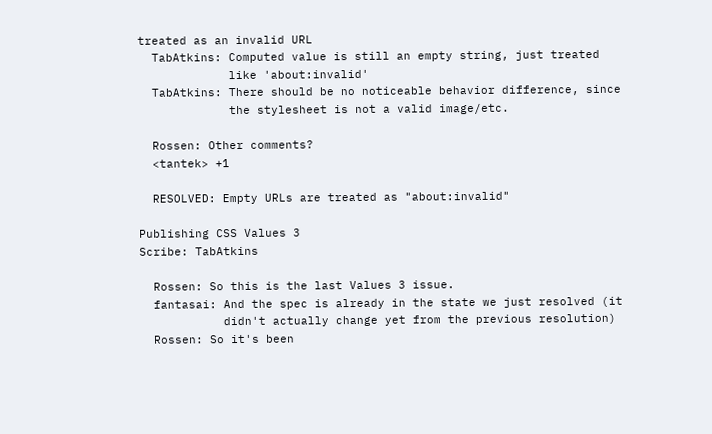treated as an invalid URL
  TabAtkins: Computed value is still an empty string, just treated
             like 'about:invalid'
  TabAtkins: There should be no noticeable behavior difference, since
             the stylesheet is not a valid image/etc.

  Rossen: Other comments?
  <tantek> +1

  RESOLVED: Empty URLs are treated as "about:invalid"

Publishing CSS Values 3
Scribe: TabAtkins

  Rossen: So this is the last Values 3 issue.
  fantasai: And the spec is already in the state we just resolved (it
            didn't actually change yet from the previous resolution)
  Rossen: So it's been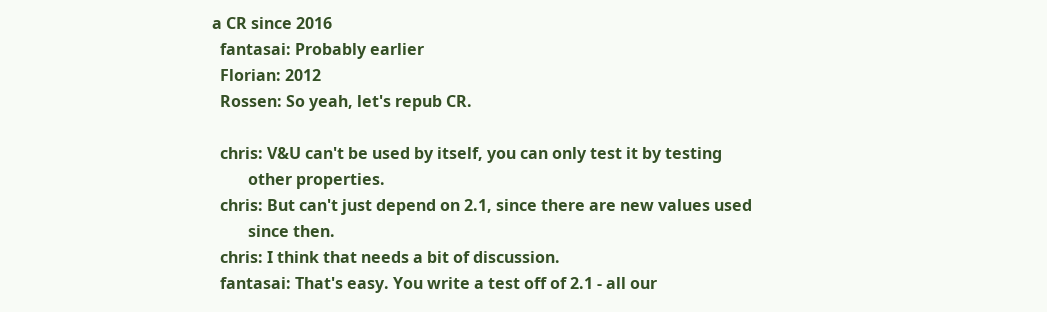a CR since 2016
  fantasai: Probably earlier
  Florian: 2012
  Rossen: So yeah, let's repub CR.

  chris: V&U can't be used by itself, you can only test it by testing
         other properties.
  chris: But can't just depend on 2.1, since there are new values used
         since then.
  chris: I think that needs a bit of discussion.
  fantasai: That's easy. You write a test off of 2.1 - all our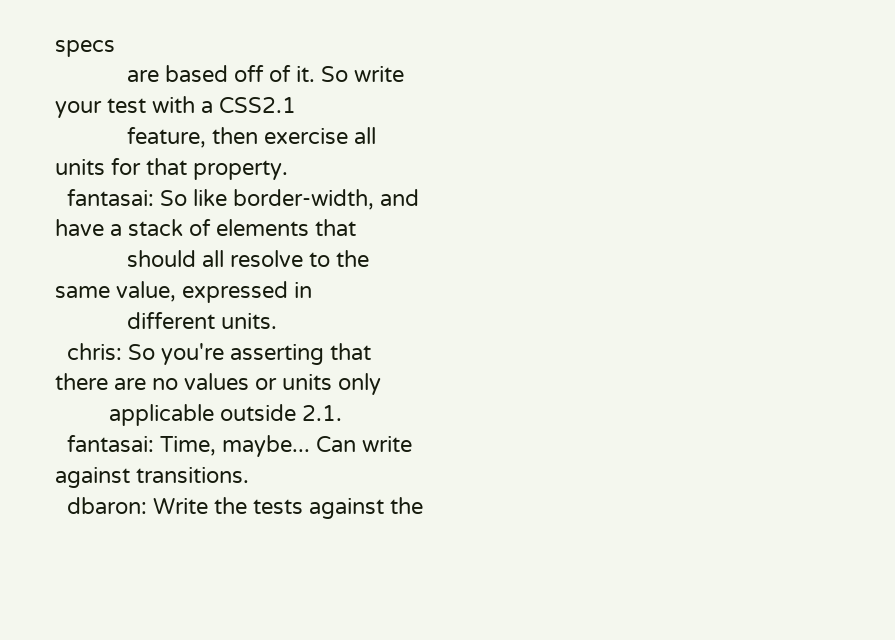specs
            are based off of it. So write your test with a CSS2.1
            feature, then exercise all units for that property.
  fantasai: So like border-width, and have a stack of elements that
            should all resolve to the same value, expressed in
            different units.
  chris: So you're asserting that there are no values or units only
         applicable outside 2.1.
  fantasai: Time, maybe... Can write against transitions.
  dbaron: Write the tests against the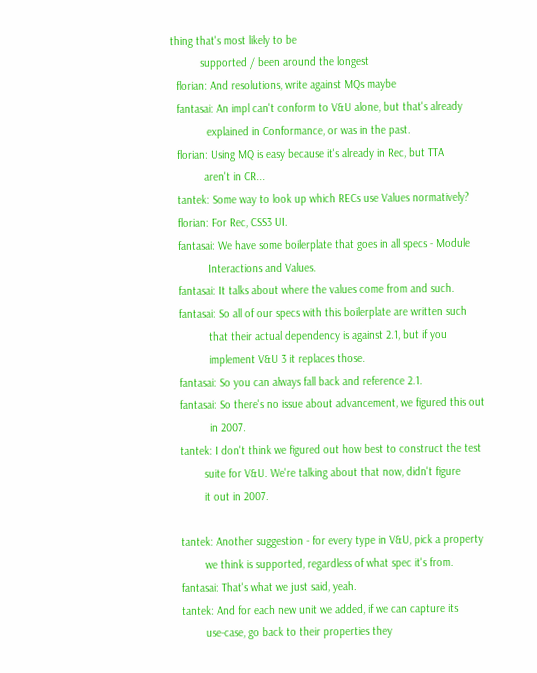thing that's most likely to be
          supported / been around the longest
  florian: And resolutions, write against MQs maybe
  fantasai: An impl can't conform to V&U alone, but that's already
            explained in Conformance, or was in the past.
  florian: Using MQ is easy because it's already in Rec, but TTA
           aren't in CR...
  tantek: Some way to look up which RECs use Values normatively?
  florian: For Rec, CSS3 UI.
  fantasai: We have some boilerplate that goes in all specs - Module
            Interactions and Values.
  fantasai: It talks about where the values come from and such.
  fantasai: So all of our specs with this boilerplate are written such
            that their actual dependency is against 2.1, but if you
            implement V&U 3 it replaces those.
  fantasai: So you can always fall back and reference 2.1.
  fantasai: So there's no issue about advancement, we figured this out
            in 2007.
  tantek: I don't think we figured out how best to construct the test
          suite for V&U. We're talking about that now, didn't figure
          it out in 2007.

  tantek: Another suggestion - for every type in V&U, pick a property
          we think is supported, regardless of what spec it's from.
  fantasai: That's what we just said, yeah.
  tantek: And for each new unit we added, if we can capture its
          use-case, go back to their properties they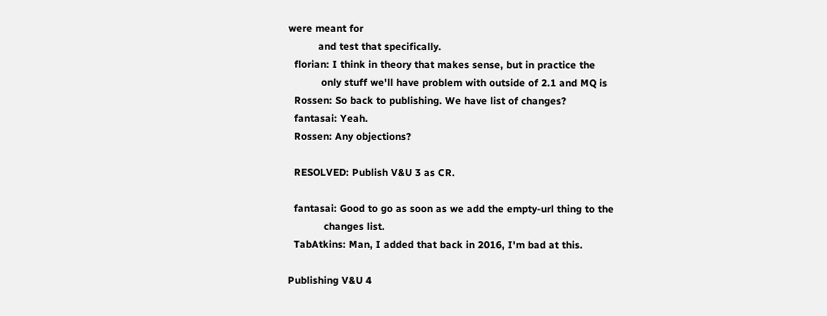were meant for
          and test that specifically.
  florian: I think in theory that makes sense, but in practice the
           only stuff we'll have problem with outside of 2.1 and MQ is
  Rossen: So back to publishing. We have list of changes?
  fantasai: Yeah.
  Rossen: Any objections?

  RESOLVED: Publish V&U 3 as CR.

  fantasai: Good to go as soon as we add the empty-url thing to the
            changes list.
  TabAtkins: Man, I added that back in 2016, I'm bad at this.

Publishing V&U 4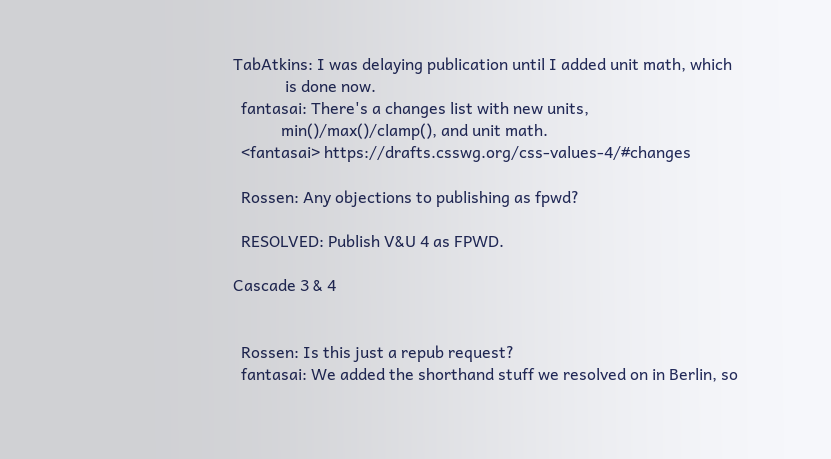TabAtkins: I was delaying publication until I added unit math, which
             is done now.
  fantasai: There's a changes list with new units,
            min()/max()/clamp(), and unit math.
  <fantasai> https://drafts.csswg.org/css-values-4/#changes

  Rossen: Any objections to publishing as fpwd?

  RESOLVED: Publish V&U 4 as FPWD.

Cascade 3 & 4


  Rossen: Is this just a repub request?
  fantasai: We added the shorthand stuff we resolved on in Berlin, so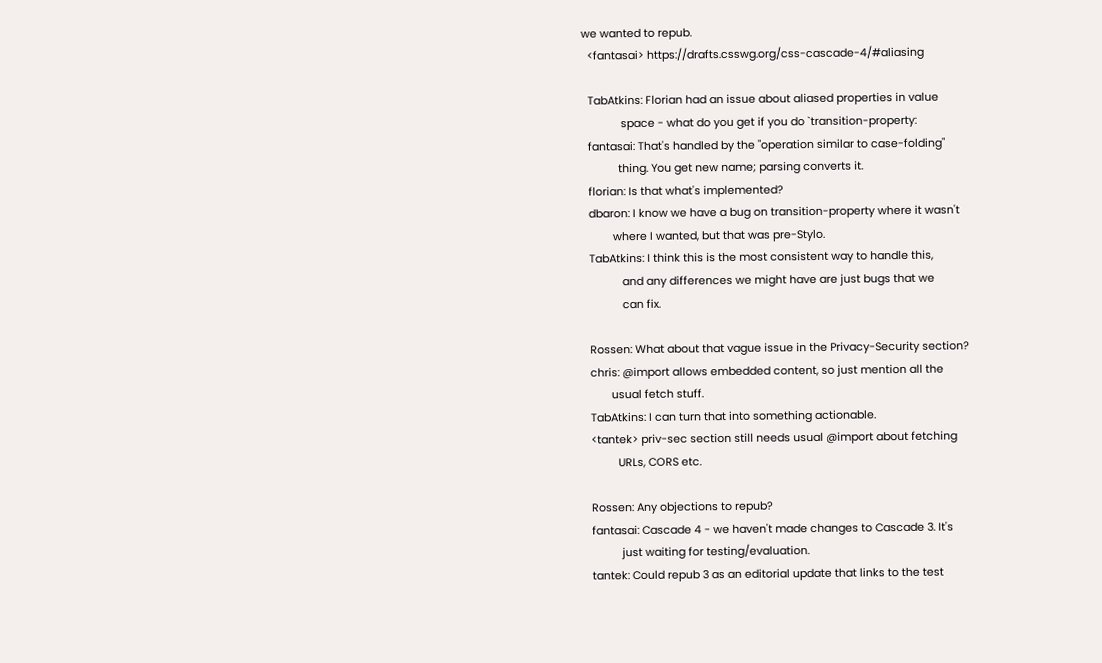we wanted to repub.
  <fantasai> https://drafts.csswg.org/css-cascade-4/#aliasing

  TabAtkins: Florian had an issue about aliased properties in value
             space - what do you get if you do `transition-property:
  fantasai: That's handled by the "operation similar to case-folding"
            thing. You get new name; parsing converts it.
  florian: Is that what's implemented?
  dbaron: I know we have a bug on transition-property where it wasn't
          where I wanted, but that was pre-Stylo.
  TabAtkins: I think this is the most consistent way to handle this,
             and any differences we might have are just bugs that we
             can fix.

  Rossen: What about that vague issue in the Privacy-Security section?
  chris: @import allows embedded content, so just mention all the
         usual fetch stuff.
  TabAtkins: I can turn that into something actionable.
  <tantek> priv-sec section still needs usual @import about fetching
           URLs, CORS etc.

  Rossen: Any objections to repub?
  fantasai: Cascade 4 - we haven't made changes to Cascade 3. It's
            just waiting for testing/evaluation.
  tantek: Could repub 3 as an editorial update that links to the test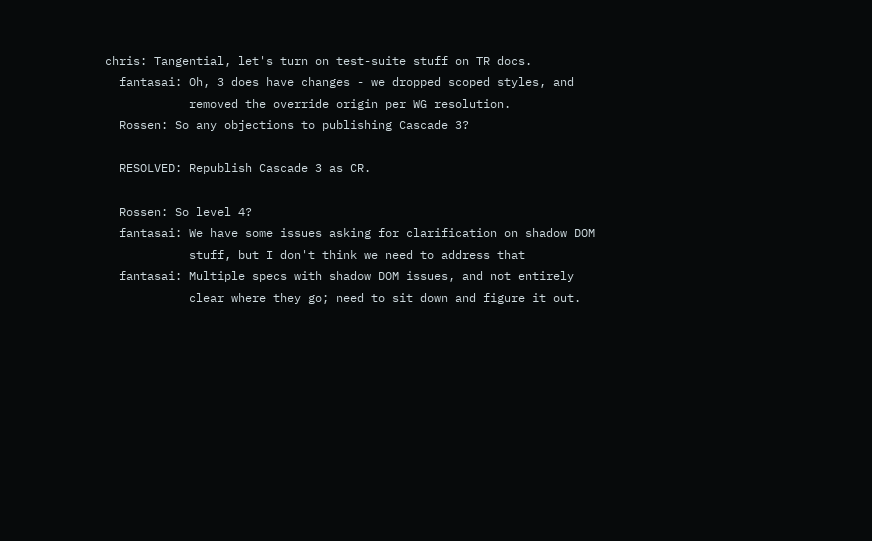chris: Tangential, let's turn on test-suite stuff on TR docs.
  fantasai: Oh, 3 does have changes - we dropped scoped styles, and
            removed the override origin per WG resolution.
  Rossen: So any objections to publishing Cascade 3?

  RESOLVED: Republish Cascade 3 as CR.

  Rossen: So level 4?
  fantasai: We have some issues asking for clarification on shadow DOM
            stuff, but I don't think we need to address that
  fantasai: Multiple specs with shadow DOM issues, and not entirely
            clear where they go; need to sit down and figure it out.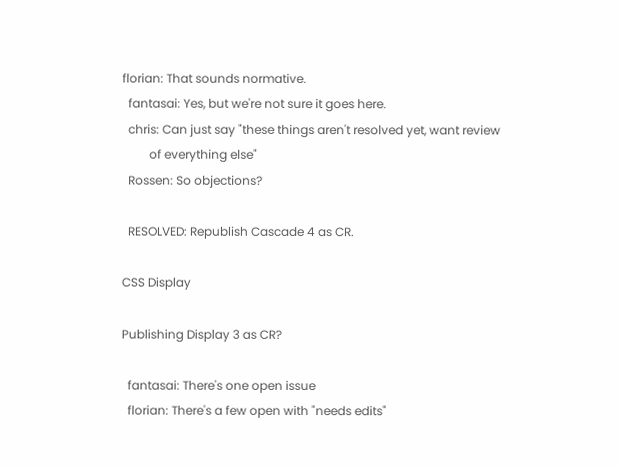florian: That sounds normative.
  fantasai: Yes, but we're not sure it goes here.
  chris: Can just say "these things aren't resolved yet, want review
         of everything else"
  Rossen: So objections?

  RESOLVED: Republish Cascade 4 as CR.

CSS Display

Publishing Display 3 as CR?

  fantasai: There's one open issue
  florian: There's a few open with "needs edits"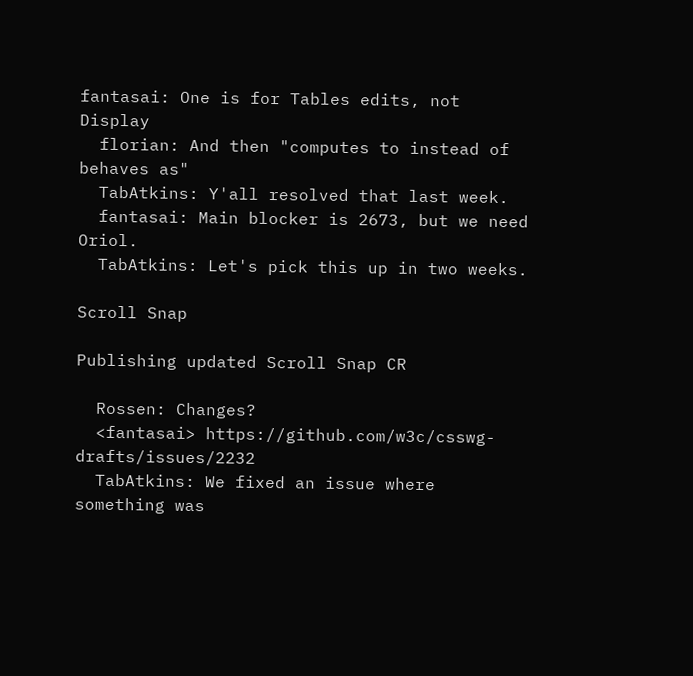fantasai: One is for Tables edits, not Display
  florian: And then "computes to instead of behaves as"
  TabAtkins: Y'all resolved that last week.
  fantasai: Main blocker is 2673, but we need Oriol.
  TabAtkins: Let's pick this up in two weeks.

Scroll Snap

Publishing updated Scroll Snap CR

  Rossen: Changes?
  <fantasai> https://github.com/w3c/csswg-drafts/issues/2232
  TabAtkins: We fixed an issue where something was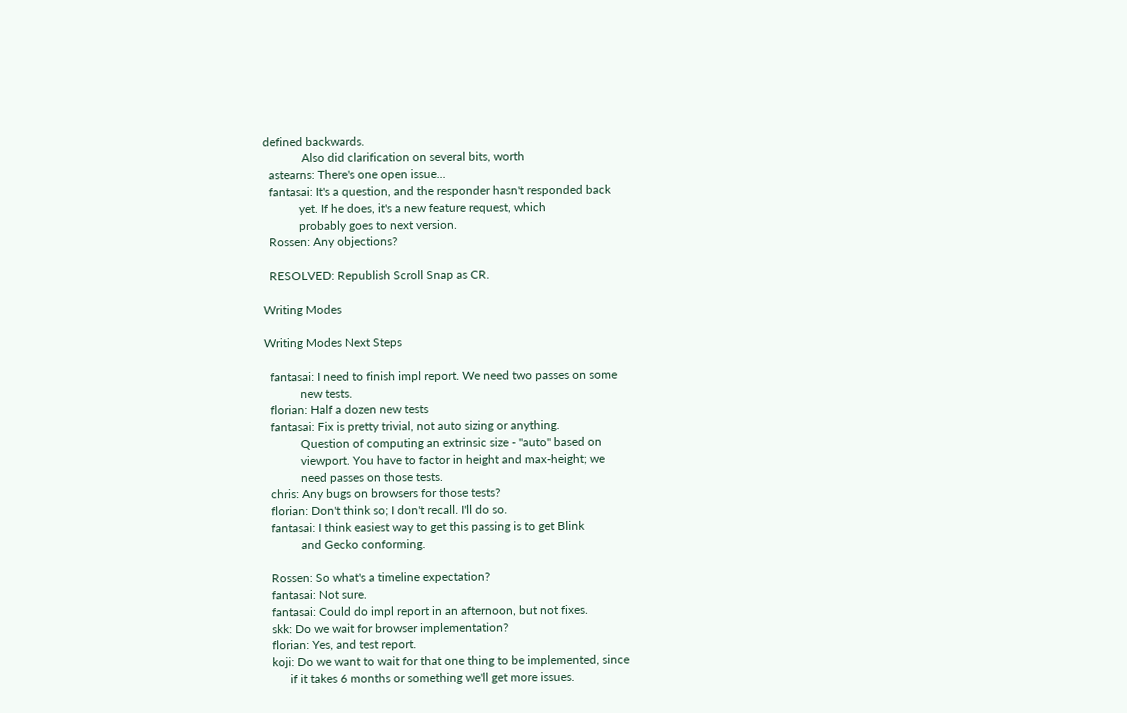defined backwards.
             Also did clarification on several bits, worth
  astearns: There's one open issue...
  fantasai: It's a question, and the responder hasn't responded back
            yet. If he does, it's a new feature request, which
            probably goes to next version.
  Rossen: Any objections?

  RESOLVED: Republish Scroll Snap as CR.

Writing Modes

Writing Modes Next Steps

  fantasai: I need to finish impl report. We need two passes on some
            new tests.
  florian: Half a dozen new tests
  fantasai: Fix is pretty trivial, not auto sizing or anything.
            Question of computing an extrinsic size - "auto" based on
            viewport. You have to factor in height and max-height; we
            need passes on those tests.
  chris: Any bugs on browsers for those tests?
  florian: Don't think so; I don't recall. I'll do so.
  fantasai: I think easiest way to get this passing is to get Blink
            and Gecko conforming.

  Rossen: So what's a timeline expectation?
  fantasai: Not sure.
  fantasai: Could do impl report in an afternoon, but not fixes.
  skk: Do we wait for browser implementation?
  florian: Yes, and test report.
  koji: Do we want to wait for that one thing to be implemented, since
        if it takes 6 months or something we'll get more issues.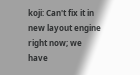koji: Can't fix it in new layout engine right now; we have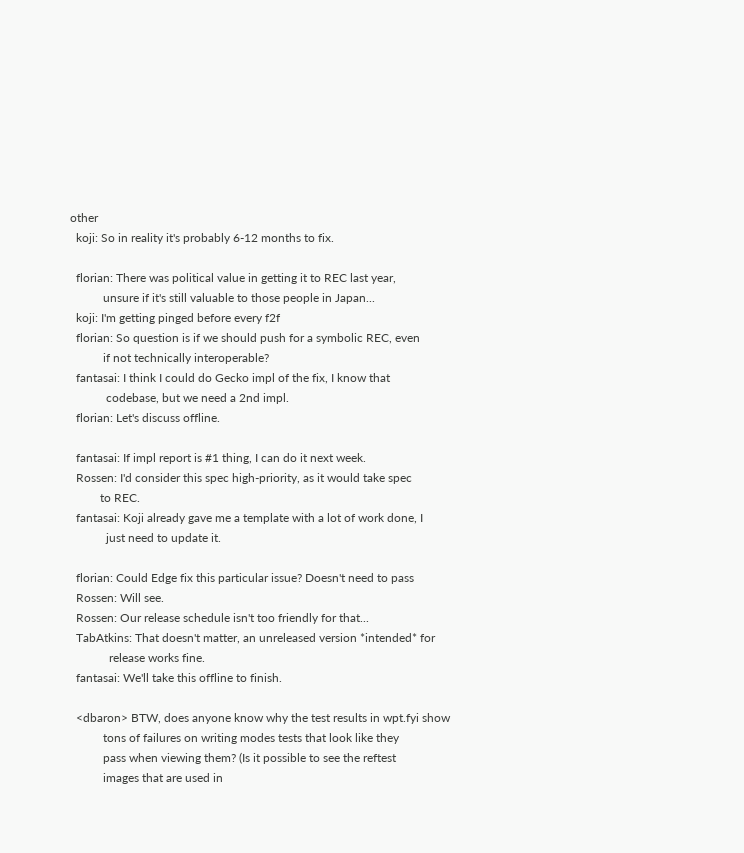other
  koji: So in reality it's probably 6-12 months to fix.

  florian: There was political value in getting it to REC last year,
           unsure if it's still valuable to those people in Japan...
  koji: I'm getting pinged before every f2f
  florian: So question is if we should push for a symbolic REC, even
           if not technically interoperable?
  fantasai: I think I could do Gecko impl of the fix, I know that
            codebase, but we need a 2nd impl.
  florian: Let's discuss offline.

  fantasai: If impl report is #1 thing, I can do it next week.
  Rossen: I'd consider this spec high-priority, as it would take spec
          to REC.
  fantasai: Koji already gave me a template with a lot of work done, I
            just need to update it.

  florian: Could Edge fix this particular issue? Doesn't need to pass
  Rossen: Will see.
  Rossen: Our release schedule isn't too friendly for that...
  TabAtkins: That doesn't matter, an unreleased version *intended* for
             release works fine.
  fantasai: We'll take this offline to finish.

  <dbaron> BTW, does anyone know why the test results in wpt.fyi show
           tons of failures on writing modes tests that look like they
           pass when viewing them? (Is it possible to see the reftest
           images that are used in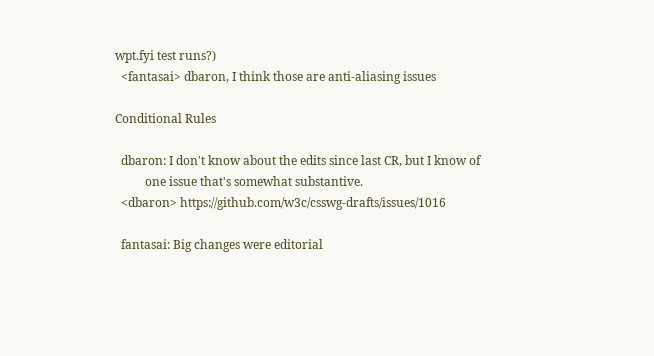wpt.fyi test runs?)
  <fantasai> dbaron, I think those are anti-aliasing issues

Conditional Rules

  dbaron: I don't know about the edits since last CR, but I know of
          one issue that's somewhat substantive.
  <dbaron> https://github.com/w3c/csswg-drafts/issues/1016

  fantasai: Big changes were editorial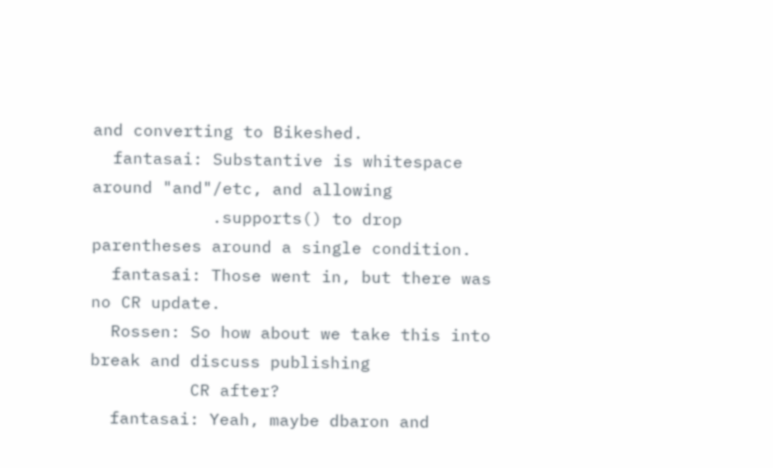and converting to Bikeshed.
  fantasai: Substantive is whitespace around "and"/etc, and allowing
            .supports() to drop parentheses around a single condition.
  fantasai: Those went in, but there was no CR update.
  Rossen: So how about we take this into break and discuss publishing
          CR after?
  fantasai: Yeah, maybe dbaron and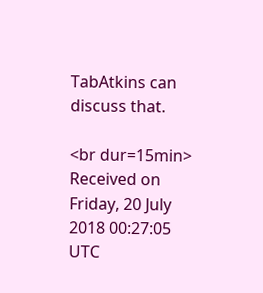TabAtkins can discuss that.

<br dur=15min>
Received on Friday, 20 July 2018 00:27:05 UTC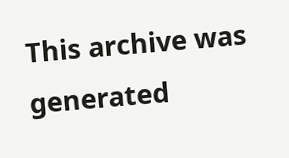This archive was generated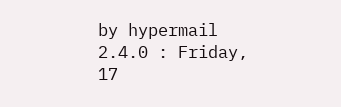by hypermail 2.4.0 : Friday, 17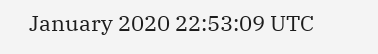January 2020 22:53:09 UTC